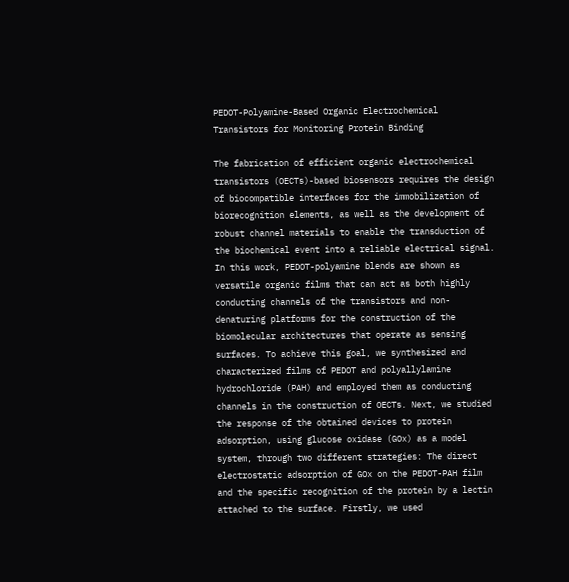PEDOT-Polyamine-Based Organic Electrochemical Transistors for Monitoring Protein Binding

The fabrication of efficient organic electrochemical transistors (OECTs)-based biosensors requires the design of biocompatible interfaces for the immobilization of biorecognition elements, as well as the development of robust channel materials to enable the transduction of the biochemical event into a reliable electrical signal. In this work, PEDOT-polyamine blends are shown as versatile organic films that can act as both highly conducting channels of the transistors and non-denaturing platforms for the construction of the biomolecular architectures that operate as sensing surfaces. To achieve this goal, we synthesized and characterized films of PEDOT and polyallylamine hydrochloride (PAH) and employed them as conducting channels in the construction of OECTs. Next, we studied the response of the obtained devices to protein adsorption, using glucose oxidase (GOx) as a model system, through two different strategies: The direct electrostatic adsorption of GOx on the PEDOT-PAH film and the specific recognition of the protein by a lectin attached to the surface. Firstly, we used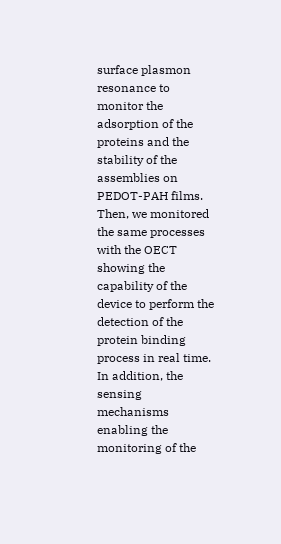surface plasmon resonance to monitor the adsorption of the proteins and the stability of the assemblies on PEDOT-PAH films. Then, we monitored the same processes with the OECT showing the capability of the device to perform the detection of the protein binding process in real time. In addition, the sensing mechanisms enabling the monitoring of the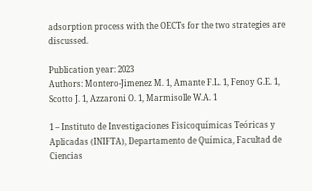adsorption process with the OECTs for the two strategies are discussed.

Publication year: 2023
Authors: Montero-Jimenez M. 1, Amante F.L. 1, Fenoy G.E. 1, Scotto J. 1, Azzaroni O. 1, Marmisolle W.A. 1

1 – Instituto de Investigaciones Fisicoquímicas Teóricas y Aplicadas (INIFTA), Departamento de Química, Facultad de Ciencias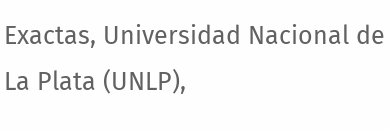Exactas, Universidad Nacional de La Plata (UNLP),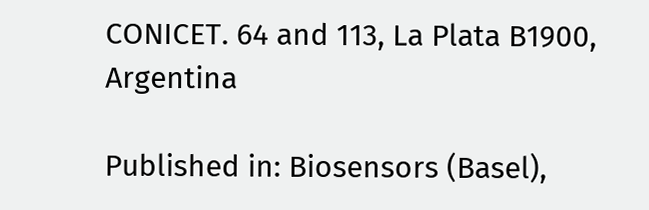CONICET. 64 and 113, La Plata B1900, Argentina

Published in: Biosensors (Basel),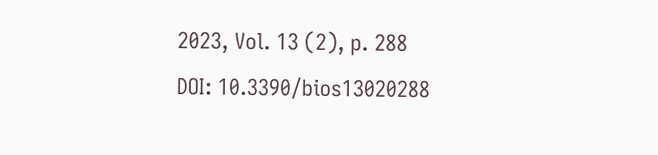2023, Vol. 13 (2), p. 288
DOI: 10.3390/bios13020288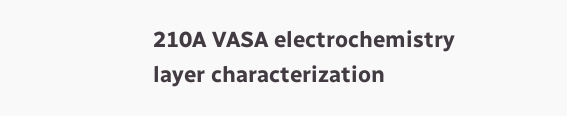210A VASA electrochemistry layer characterization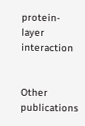protein-layer interaction


Other publications